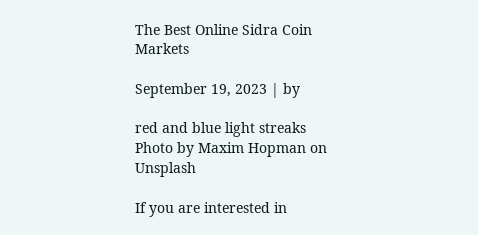The Best Online Sidra Coin Markets

September 19, 2023 | by

red and blue light streaks Photo by Maxim Hopman on Unsplash

If you are interested in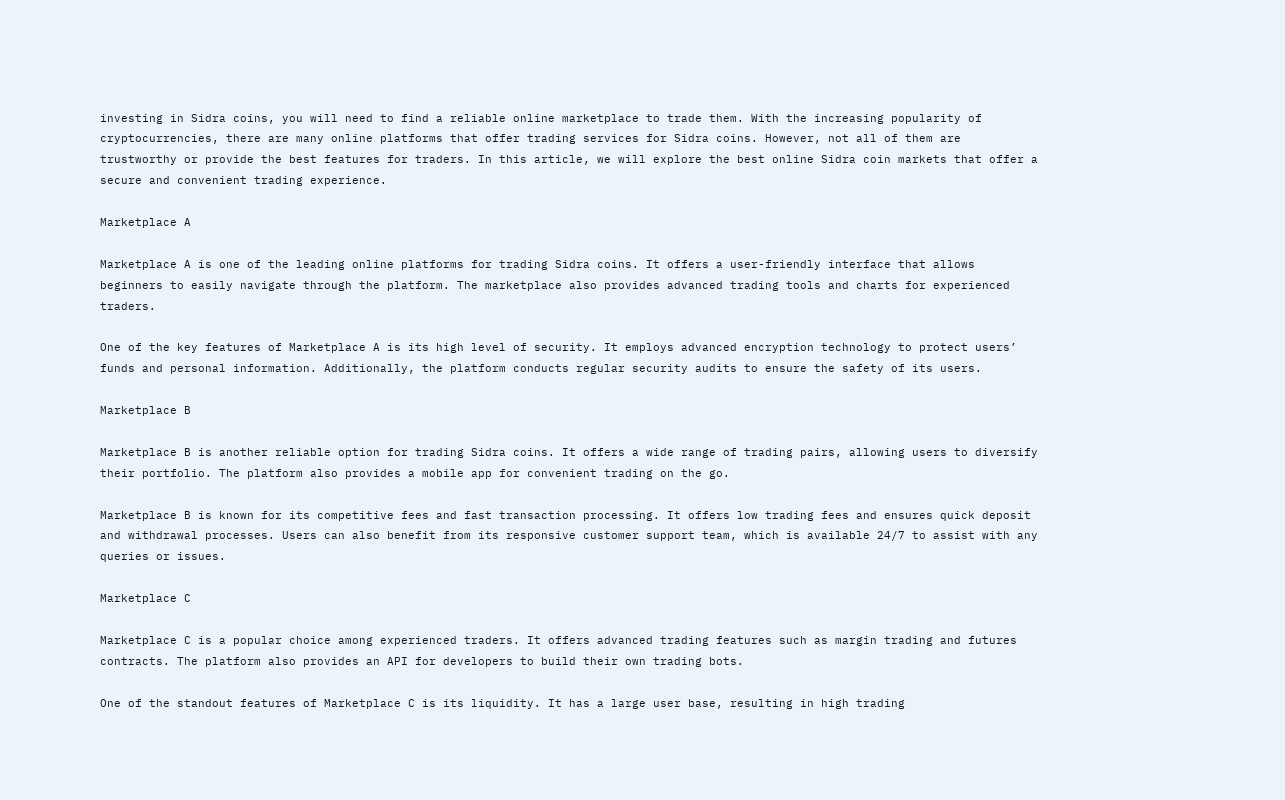investing in Sidra coins, you will need to find a reliable online marketplace to trade them. With the increasing popularity of cryptocurrencies, there are many online platforms that offer trading services for Sidra coins. However, not all of them are trustworthy or provide the best features for traders. In this article, we will explore the best online Sidra coin markets that offer a secure and convenient trading experience.

Marketplace A

Marketplace A is one of the leading online platforms for trading Sidra coins. It offers a user-friendly interface that allows beginners to easily navigate through the platform. The marketplace also provides advanced trading tools and charts for experienced traders.

One of the key features of Marketplace A is its high level of security. It employs advanced encryption technology to protect users’ funds and personal information. Additionally, the platform conducts regular security audits to ensure the safety of its users.

Marketplace B

Marketplace B is another reliable option for trading Sidra coins. It offers a wide range of trading pairs, allowing users to diversify their portfolio. The platform also provides a mobile app for convenient trading on the go.

Marketplace B is known for its competitive fees and fast transaction processing. It offers low trading fees and ensures quick deposit and withdrawal processes. Users can also benefit from its responsive customer support team, which is available 24/7 to assist with any queries or issues.

Marketplace C

Marketplace C is a popular choice among experienced traders. It offers advanced trading features such as margin trading and futures contracts. The platform also provides an API for developers to build their own trading bots.

One of the standout features of Marketplace C is its liquidity. It has a large user base, resulting in high trading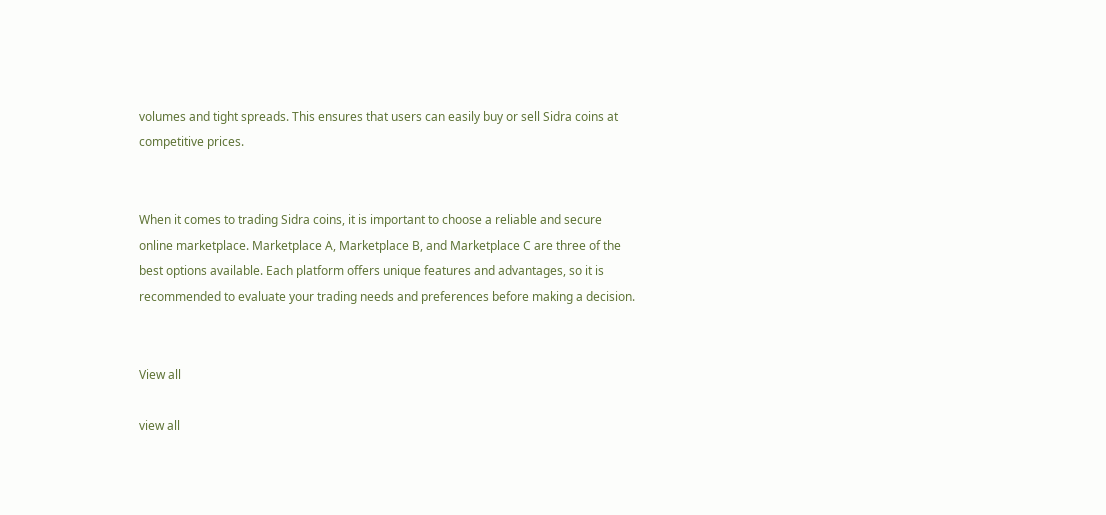volumes and tight spreads. This ensures that users can easily buy or sell Sidra coins at competitive prices.


When it comes to trading Sidra coins, it is important to choose a reliable and secure online marketplace. Marketplace A, Marketplace B, and Marketplace C are three of the best options available. Each platform offers unique features and advantages, so it is recommended to evaluate your trading needs and preferences before making a decision.


View all

view all